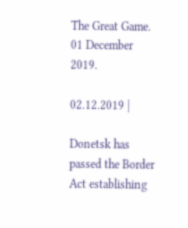The Great Game. 01 December 2019.

02.12.2019 |

Donetsk has passed the Border Act establishing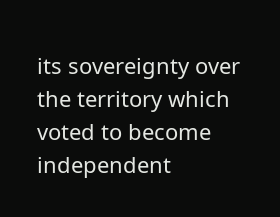its sovereignty over the territory which voted to become independent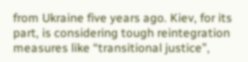from Ukraine five years ago. Kiev, for its part, is considering tough reintegration measures like “transitional justice”,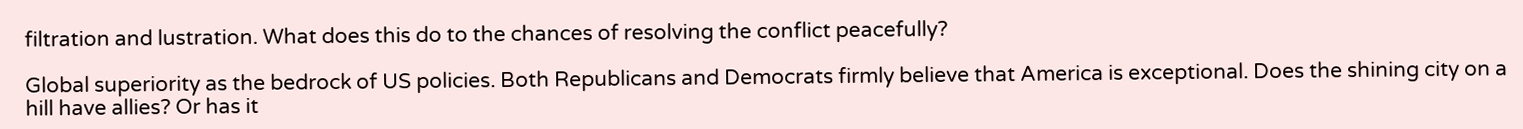filtration and lustration. What does this do to the chances of resolving the conflict peacefully?

Global superiority as the bedrock of US policies. Both Republicans and Democrats firmly believe that America is exceptional. Does the shining city on a hill have allies? Or has it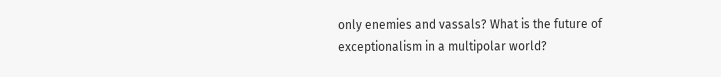only enemies and vassals? What is the future of exceptionalism in a multipolar world?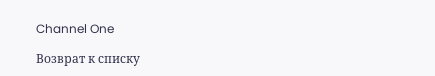Channel One

Возврат к списку